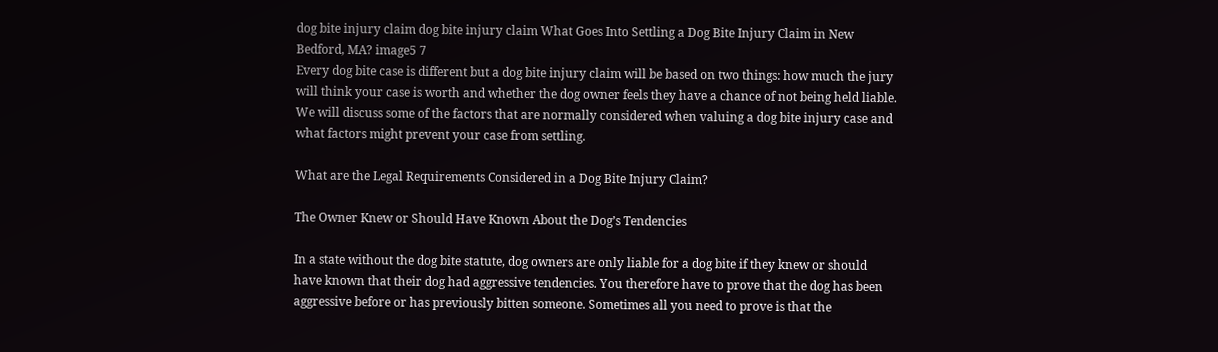dog bite injury claim dog bite injury claim What Goes Into Settling a Dog Bite Injury Claim in New Bedford, MA? image5 7
Every dog bite case is different but a dog bite injury claim will be based on two things: how much the jury will think your case is worth and whether the dog owner feels they have a chance of not being held liable. We will discuss some of the factors that are normally considered when valuing a dog bite injury case and what factors might prevent your case from settling.

What are the Legal Requirements Considered in a Dog Bite Injury Claim?

The Owner Knew or Should Have Known About the Dog’s Tendencies

In a state without the dog bite statute, dog owners are only liable for a dog bite if they knew or should have known that their dog had aggressive tendencies. You therefore have to prove that the dog has been aggressive before or has previously bitten someone. Sometimes all you need to prove is that the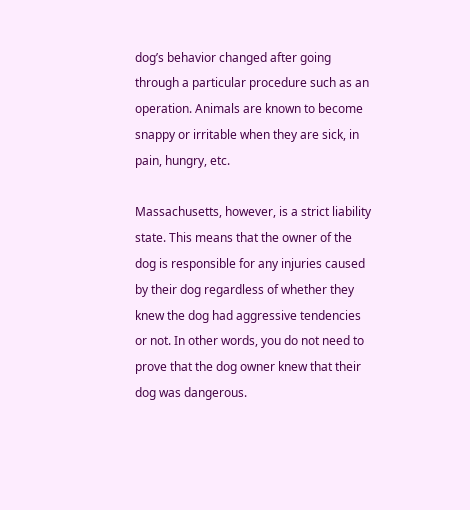dog’s behavior changed after going through a particular procedure such as an operation. Animals are known to become snappy or irritable when they are sick, in pain, hungry, etc.

Massachusetts, however, is a strict liability state. This means that the owner of the dog is responsible for any injuries caused by their dog regardless of whether they knew the dog had aggressive tendencies or not. In other words, you do not need to prove that the dog owner knew that their dog was dangerous.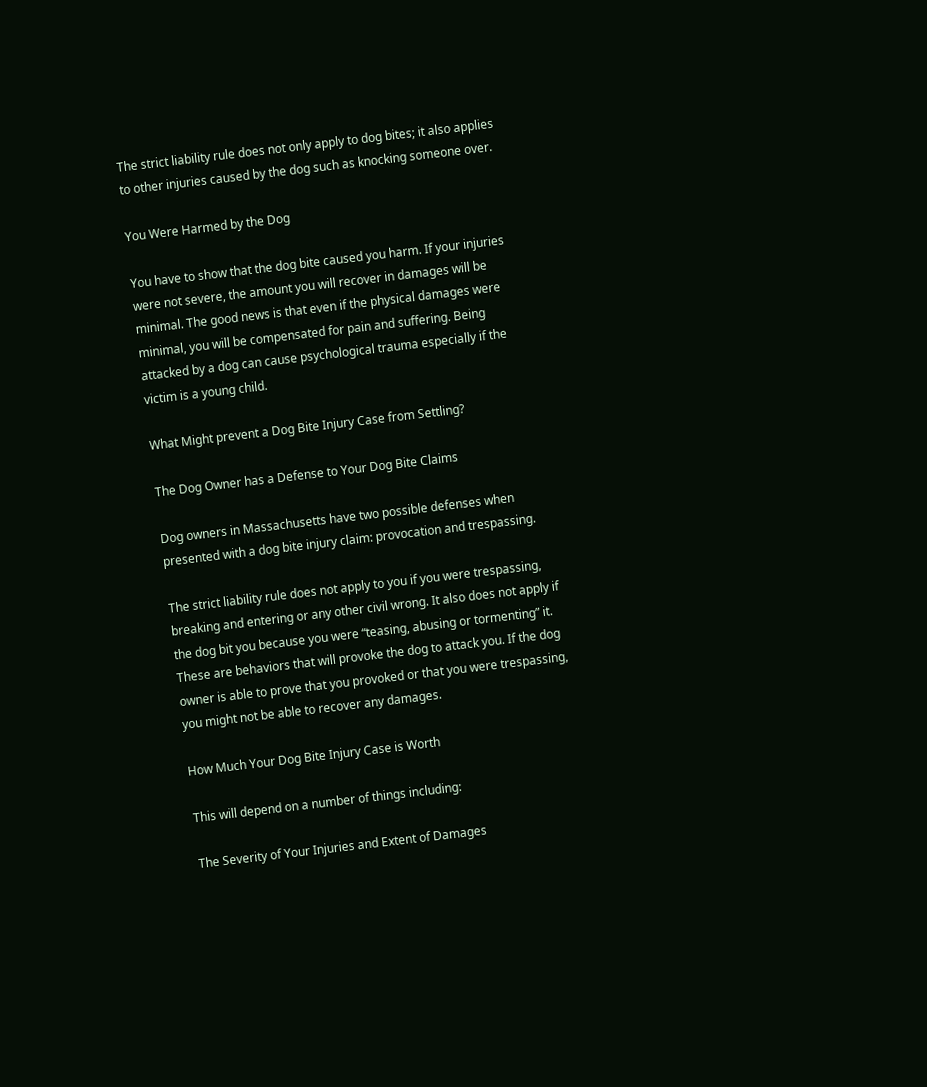The strict liability rule does not only apply to dog bites; it also applies to other injuries caused by the dog such as knocking someone over.

You Were Harmed by the Dog

You have to show that the dog bite caused you harm. If your injuries were not severe, the amount you will recover in damages will be minimal. The good news is that even if the physical damages were minimal, you will be compensated for pain and suffering. Being attacked by a dog can cause psychological trauma especially if the victim is a young child.

What Might prevent a Dog Bite Injury Case from Settling?

The Dog Owner has a Defense to Your Dog Bite Claims

Dog owners in Massachusetts have two possible defenses when presented with a dog bite injury claim: provocation and trespassing.

The strict liability rule does not apply to you if you were trespassing, breaking and entering or any other civil wrong. It also does not apply if the dog bit you because you were “teasing, abusing or tormenting” it. These are behaviors that will provoke the dog to attack you. If the dog owner is able to prove that you provoked or that you were trespassing, you might not be able to recover any damages.

How Much Your Dog Bite Injury Case is Worth

This will depend on a number of things including:

The Severity of Your Injuries and Extent of Damages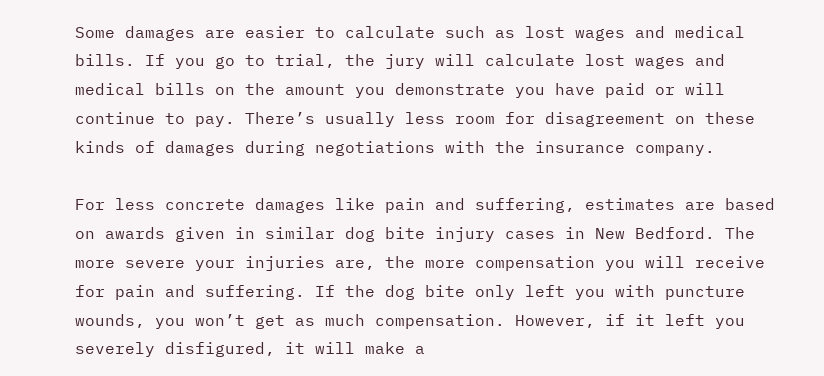Some damages are easier to calculate such as lost wages and medical bills. If you go to trial, the jury will calculate lost wages and medical bills on the amount you demonstrate you have paid or will continue to pay. There’s usually less room for disagreement on these kinds of damages during negotiations with the insurance company.

For less concrete damages like pain and suffering, estimates are based on awards given in similar dog bite injury cases in New Bedford. The more severe your injuries are, the more compensation you will receive for pain and suffering. If the dog bite only left you with puncture wounds, you won’t get as much compensation. However, if it left you severely disfigured, it will make a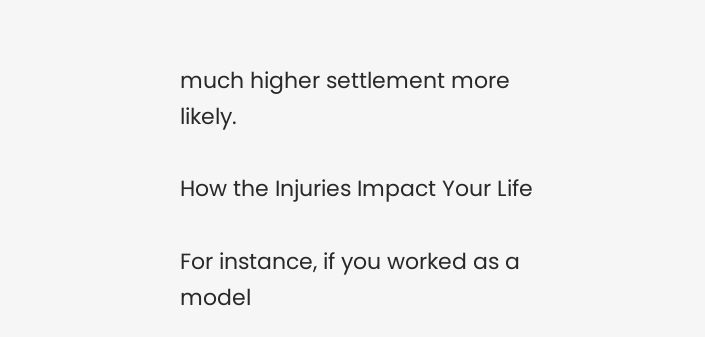much higher settlement more likely.

How the Injuries Impact Your Life

For instance, if you worked as a model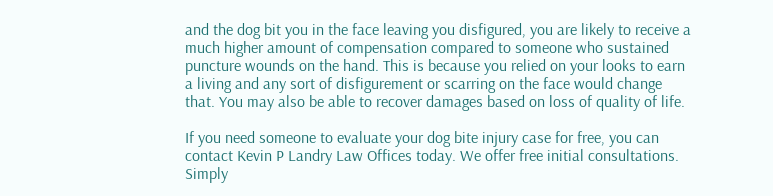and the dog bit you in the face leaving you disfigured, you are likely to receive a much higher amount of compensation compared to someone who sustained puncture wounds on the hand. This is because you relied on your looks to earn a living and any sort of disfigurement or scarring on the face would change that. You may also be able to recover damages based on loss of quality of life.

If you need someone to evaluate your dog bite injury case for free, you can contact Kevin P Landry Law Offices today. We offer free initial consultations. Simply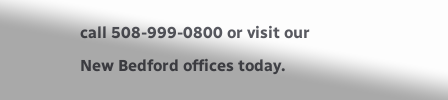call 508-999-0800 or visit our New Bedford offices today.